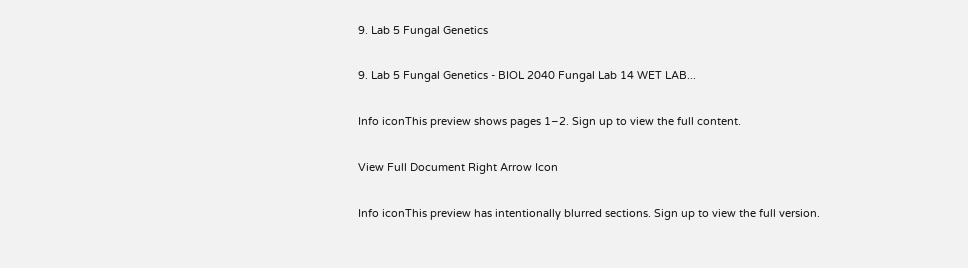9. Lab 5 Fungal Genetics

9. Lab 5 Fungal Genetics - BIOL 2040 Fungal Lab 14 WET LAB...

Info iconThis preview shows pages 1–2. Sign up to view the full content.

View Full Document Right Arrow Icon

Info iconThis preview has intentionally blurred sections. Sign up to view the full version.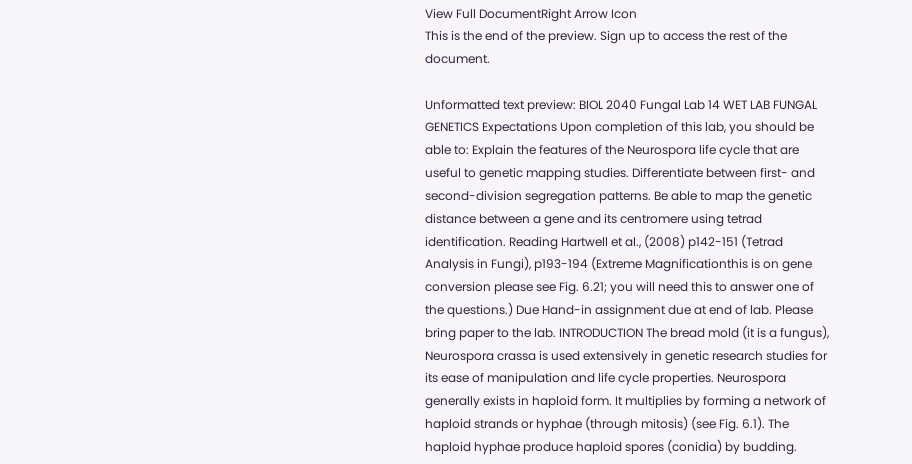View Full DocumentRight Arrow Icon
This is the end of the preview. Sign up to access the rest of the document.

Unformatted text preview: BIOL 2040 Fungal Lab 14 WET LAB FUNGAL GENETICS Expectations Upon completion of this lab, you should be able to: Explain the features of the Neurospora life cycle that are useful to genetic mapping studies. Differentiate between first- and second-division segregation patterns. Be able to map the genetic distance between a gene and its centromere using tetrad identification. Reading Hartwell et al., (2008) p142-151 (Tetrad Analysis in Fungi), p193-194 (Extreme Magnificationthis is on gene conversion please see Fig. 6.21; you will need this to answer one of the questions.) Due Hand-in assignment due at end of lab. Please bring paper to the lab. INTRODUCTION The bread mold (it is a fungus), Neurospora crassa is used extensively in genetic research studies for its ease of manipulation and life cycle properties. Neurospora generally exists in haploid form. It multiplies by forming a network of haploid strands or hyphae (through mitosis) (see Fig. 6.1). The haploid hyphae produce haploid spores (conidia) by budding.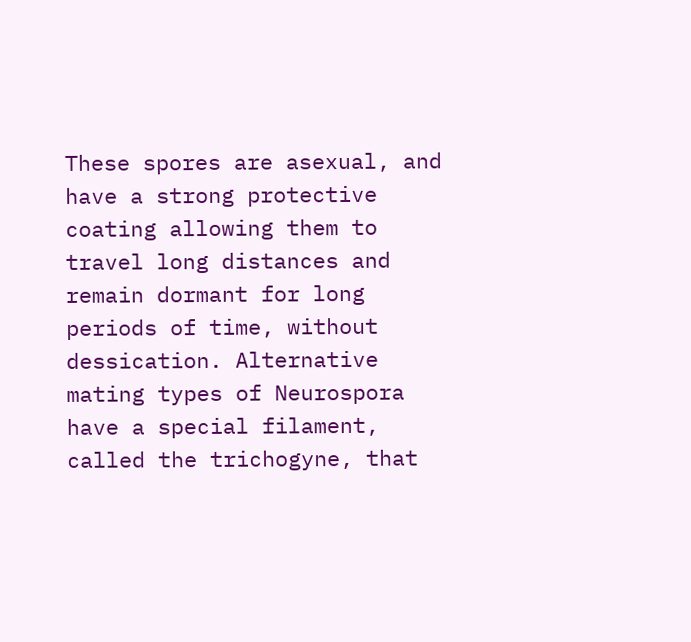These spores are asexual, and have a strong protective coating allowing them to travel long distances and remain dormant for long periods of time, without dessication. Alternative mating types of Neurospora have a special filament, called the trichogyne, that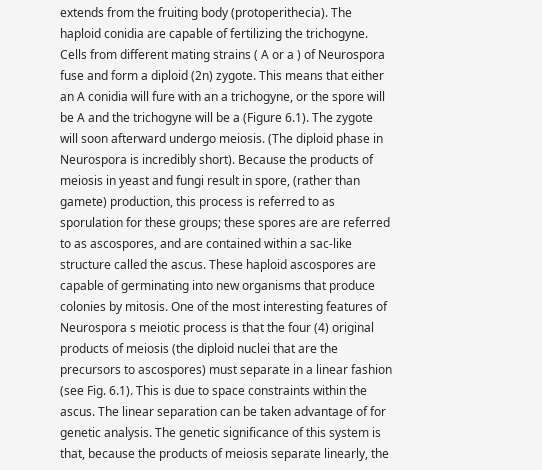extends from the fruiting body (protoperithecia). The haploid conidia are capable of fertilizing the trichogyne. Cells from different mating strains ( A or a ) of Neurospora fuse and form a diploid (2n) zygote. This means that either an A conidia will fure with an a trichogyne, or the spore will be A and the trichogyne will be a (Figure 6.1). The zygote will soon afterward undergo meiosis. (The diploid phase in Neurospora is incredibly short). Because the products of meiosis in yeast and fungi result in spore, (rather than gamete) production, this process is referred to as sporulation for these groups; these spores are are referred to as ascospores, and are contained within a sac-like structure called the ascus. These haploid ascospores are capable of germinating into new organisms that produce colonies by mitosis. One of the most interesting features of Neurospora s meiotic process is that the four (4) original products of meiosis (the diploid nuclei that are the precursors to ascospores) must separate in a linear fashion (see Fig. 6.1). This is due to space constraints within the ascus. The linear separation can be taken advantage of for genetic analysis. The genetic significance of this system is that, because the products of meiosis separate linearly, the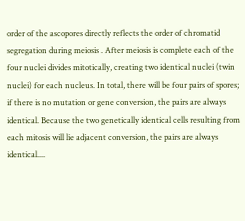order of the ascopores directly reflects the order of chromatid segregation during meiosis . After meiosis is complete each of the four nuclei divides mitotically, creating two identical nuclei (twin nuclei) for each nucleus. In total, there will be four pairs of spores; if there is no mutation or gene conversion, the pairs are always identical. Because the two genetically identical cells resulting from each mitosis will lie adjacent conversion, the pairs are always identical....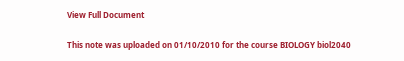View Full Document

This note was uploaded on 01/10/2010 for the course BIOLOGY biol2040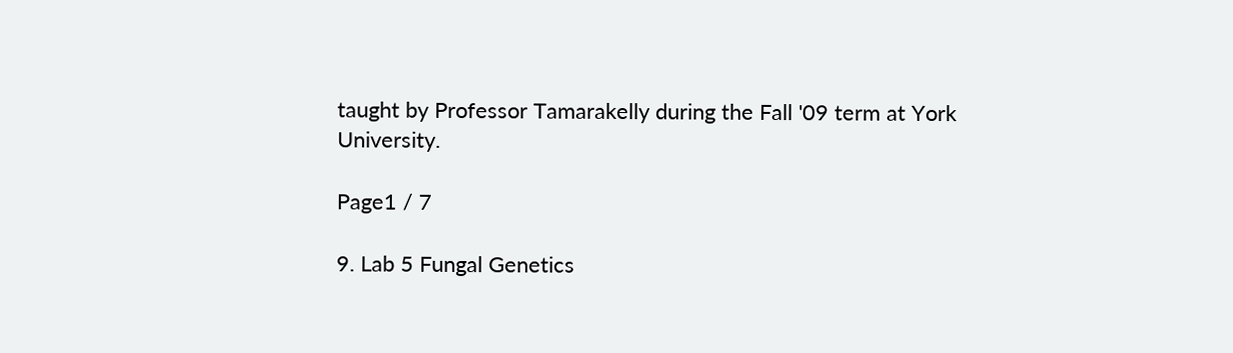taught by Professor Tamarakelly during the Fall '09 term at York University.

Page1 / 7

9. Lab 5 Fungal Genetics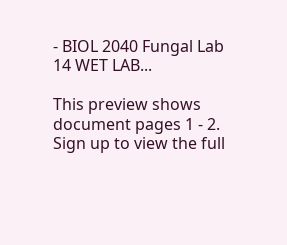- BIOL 2040 Fungal Lab 14 WET LAB...

This preview shows document pages 1 - 2. Sign up to view the full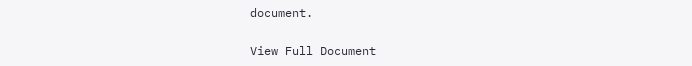document.

View Full Document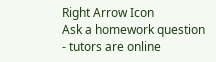Right Arrow Icon
Ask a homework question - tutors are online